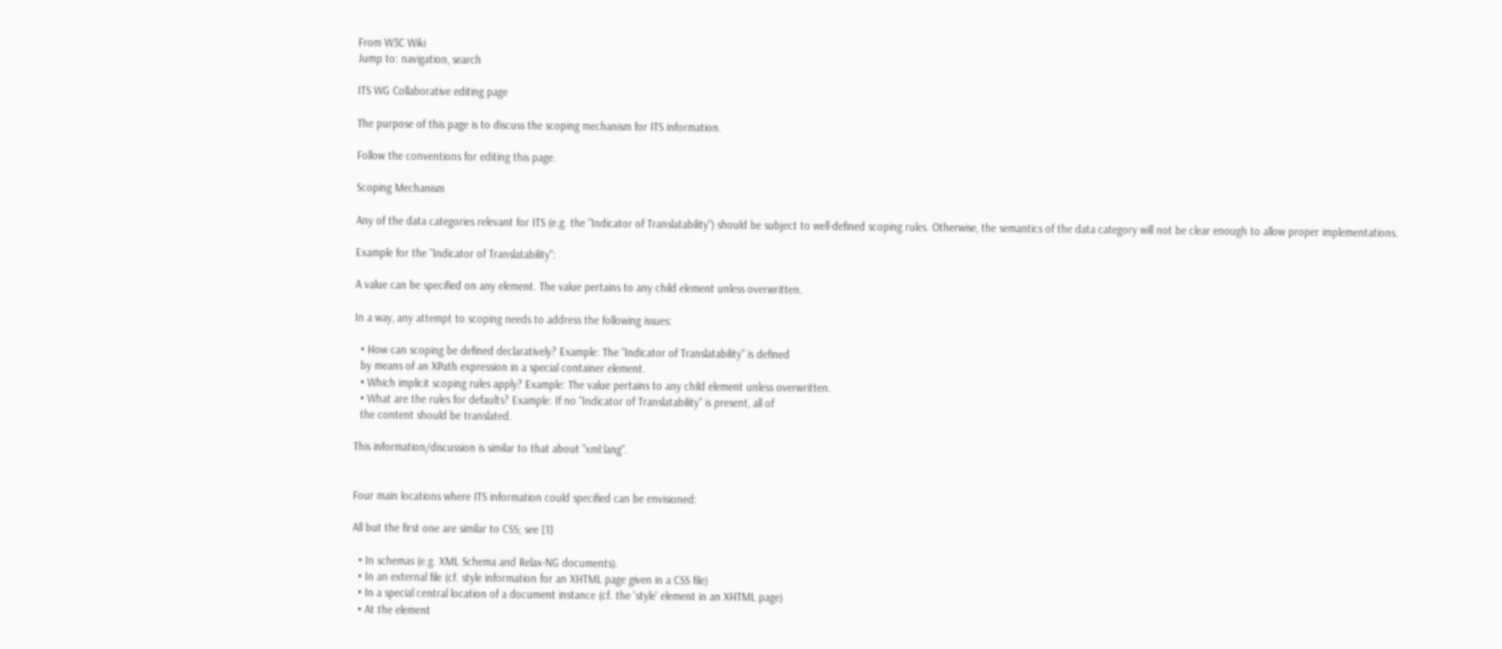From W3C Wiki
Jump to: navigation, search

ITS WG Collaborative editing page

The purpose of this page is to discuss the scoping mechanism for ITS information.

Follow the conventions for editing this page.

Scoping Mechanism

Any of the data categories relevant for ITS (e.g. the "Indicator of Translatability") should be subject to well-defined scoping rules. Otherwise, the semantics of the data category will not be clear enough to allow proper implementations.

Example for the "Indicator of Translatability":

A value can be specified on any element. The value pertains to any child element unless overwritten.

In a way, any attempt to scoping needs to address the following issues:

  • How can scoping be defined declaratively? Example: The "Indicator of Translatability" is defined
  by means of an XPath expression in a special container element.
  • Which implicit scoping rules apply? Example: The value pertains to any child element unless overwritten.
  • What are the rules for defaults? Example: If no "Indicator of Translatability" is present, all of
  the content should be translated.

This information/discussion is similar to that about "xml:lang".


Four main locations where ITS information could specified can be envisioned:

All but the first one are similar to CSS; see [1]

  • In schemas (e.g. XML Schema and Relax-NG documents).
  • In an external file (cf. style information for an XHTML page given in a CSS file)
  • In a special central location of a document instance (cf. the 'style' element in an XHTML page)
  • At the element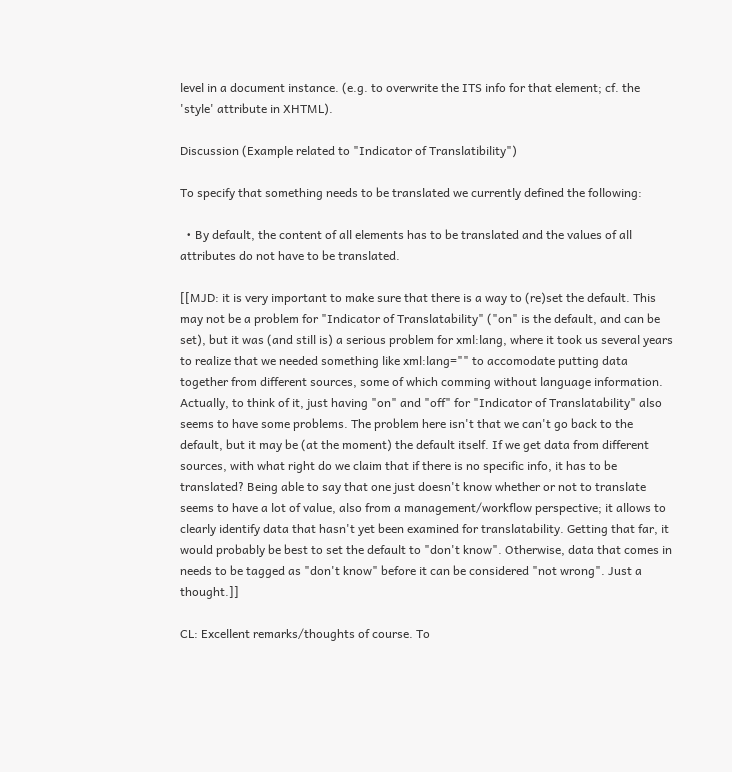level in a document instance. (e.g. to overwrite the ITS info for that element; cf. the 'style' attribute in XHTML).

Discussion (Example related to "Indicator of Translatibility")

To specify that something needs to be translated we currently defined the following:

  • By default, the content of all elements has to be translated and the values of all attributes do not have to be translated.

[[MJD: it is very important to make sure that there is a way to (re)set the default. This may not be a problem for "Indicator of Translatability" ("on" is the default, and can be set), but it was (and still is) a serious problem for xml:lang, where it took us several years to realize that we needed something like xml:lang="" to accomodate putting data together from different sources, some of which comming without language information. Actually, to think of it, just having "on" and "off" for "Indicator of Translatability" also seems to have some problems. The problem here isn't that we can't go back to the default, but it may be (at the moment) the default itself. If we get data from different sources, with what right do we claim that if there is no specific info, it has to be translated? Being able to say that one just doesn't know whether or not to translate seems to have a lot of value, also from a management/workflow perspective; it allows to clearly identify data that hasn't yet been examined for translatability. Getting that far, it would probably be best to set the default to "don't know". Otherwise, data that comes in needs to be tagged as "don't know" before it can be considered "not wrong". Just a thought.]]

CL: Excellent remarks/thoughts of course. To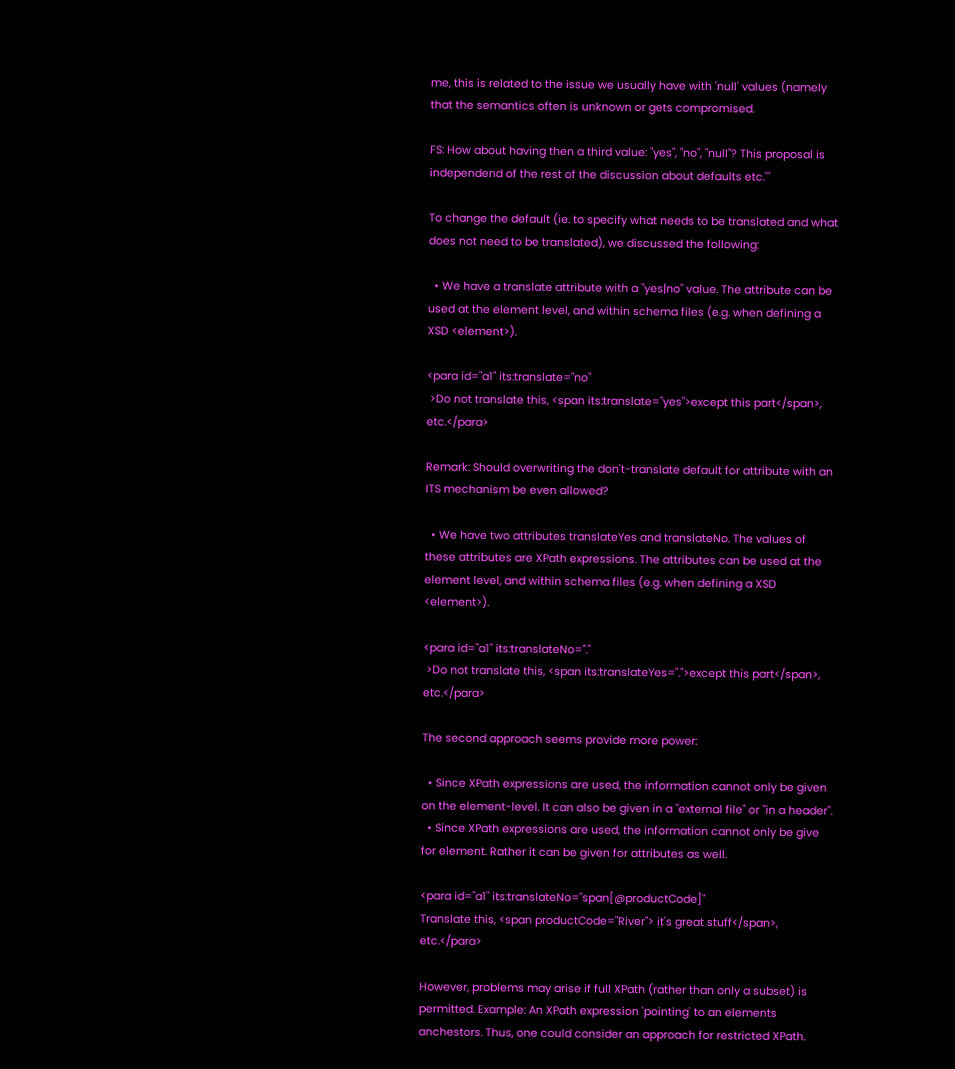me, this is related to the issue we usually have with 'null' values (namely that the semantics often is unknown or gets compromised.

FS: How about having then a third value: "yes", "no", "null"? This proposal is independend of the rest of the discussion about defaults etc.'''

To change the default (ie. to specify what needs to be translated and what does not need to be translated), we discussed the following:

  • We have a translate attribute with a "yes|no" value. The attribute can be used at the element level, and within schema files (e.g. when defining a XSD <element>).

<para id="a1" its:translate="no"
 >Do not translate this, <span its:translate="yes">except this part</span>, etc.</para>

Remark: Should overwriting the don't-translate default for attribute with an ITS mechanism be even allowed?

  • We have two attributes translateYes and translateNo. The values of these attributes are XPath expressions. The attributes can be used at the element level, and within schema files (e.g. when defining a XSD <element>).

<para id="a1" its:translateNo="."
 >Do not translate this, <span its:translateYes=".">except this part</span>, etc.</para>

The second approach seems provide more power:

  • Since XPath expressions are used, the information cannot only be given on the element-level. It can also be given in a "external file" or "in a header".
  • Since XPath expressions are used, the information cannot only be give for element. Rather it can be given for attributes as well.

<para id="a1" its:translateNo="span[@productCode]"
Translate this, <span productCode="River"> it's great stuff</span>, etc.</para>

However, problems may arise if full XPath (rather than only a subset) is permitted. Example: An XPath expression 'pointing' to an elements anchestors. Thus, one could consider an approach for restricted XPath.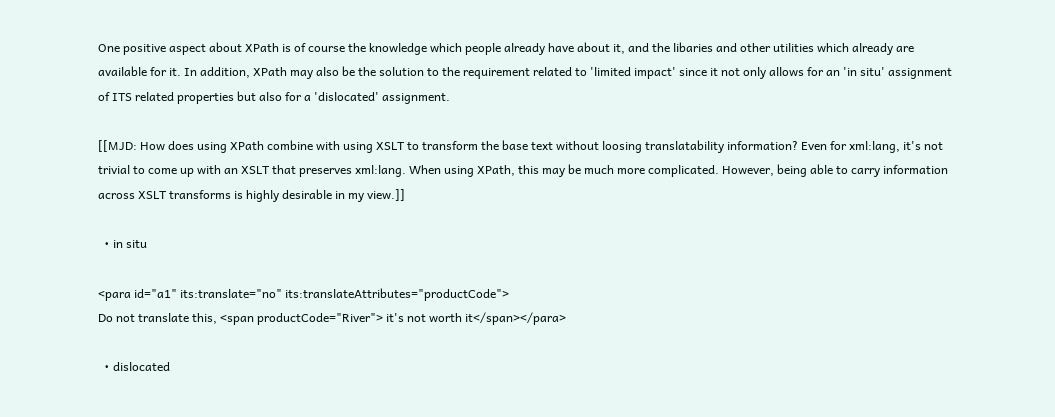One positive aspect about XPath is of course the knowledge which people already have about it, and the libaries and other utilities which already are available for it. In addition, XPath may also be the solution to the requirement related to 'limited impact' since it not only allows for an 'in situ' assignment of ITS related properties but also for a 'dislocated' assignment.

[[MJD: How does using XPath combine with using XSLT to transform the base text without loosing translatability information? Even for xml:lang, it's not trivial to come up with an XSLT that preserves xml:lang. When using XPath, this may be much more complicated. However, being able to carry information across XSLT transforms is highly desirable in my view.]]

  • in situ

<para id="a1" its:translate="no" its:translateAttributes="productCode">
Do not translate this, <span productCode="River"> it's not worth it</span></para>

  • dislocated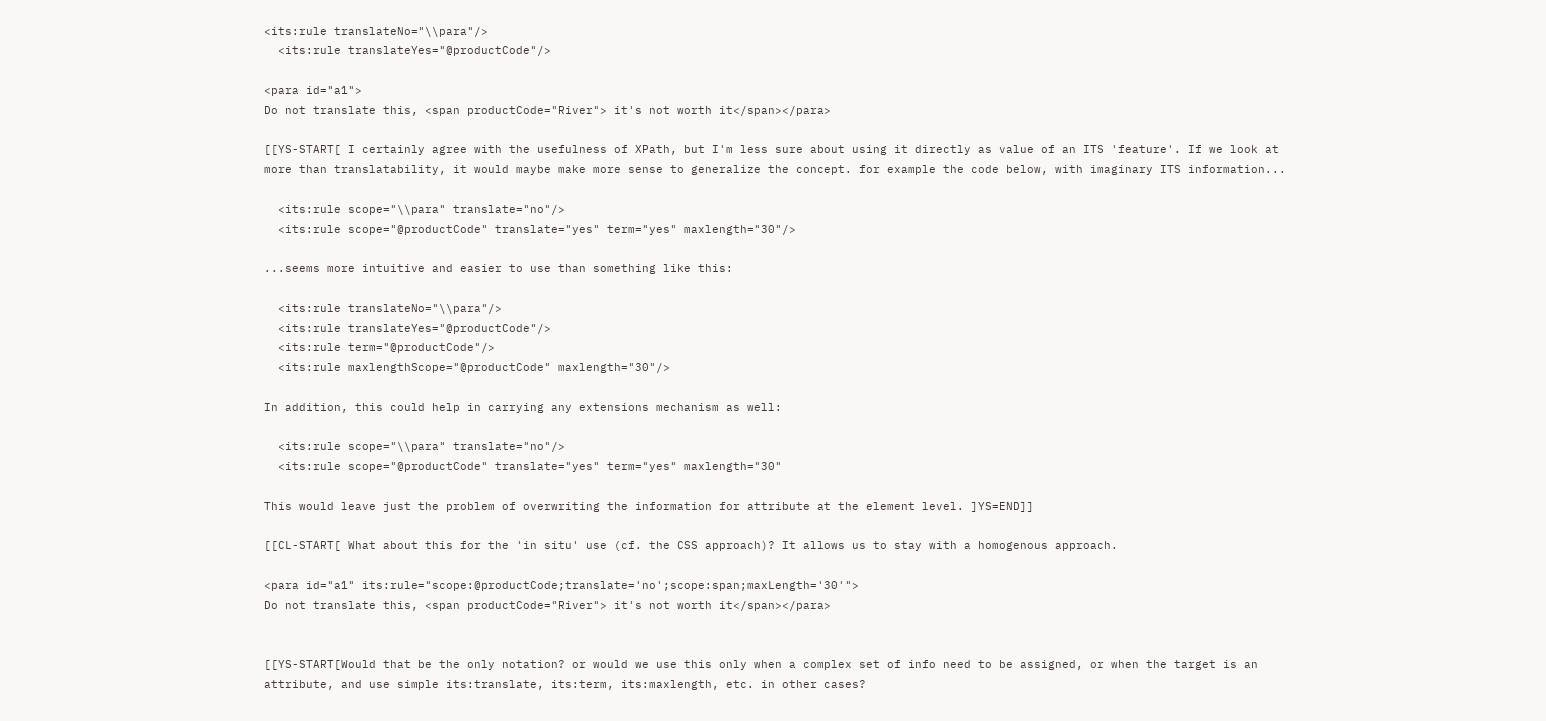<its:rule translateNo="\\para"/>
  <its:rule translateYes="@productCode"/>

<para id="a1">
Do not translate this, <span productCode="River"> it's not worth it</span></para>

[[YS-START[ I certainly agree with the usefulness of XPath, but I'm less sure about using it directly as value of an ITS 'feature'. If we look at more than translatability, it would maybe make more sense to generalize the concept. for example the code below, with imaginary ITS information...

  <its:rule scope="\\para" translate="no"/>
  <its:rule scope="@productCode" translate="yes" term="yes" maxlength="30"/>

...seems more intuitive and easier to use than something like this:

  <its:rule translateNo="\\para"/>
  <its:rule translateYes="@productCode"/>
  <its:rule term="@productCode"/>
  <its:rule maxlengthScope="@productCode" maxlength="30"/>

In addition, this could help in carrying any extensions mechanism as well:

  <its:rule scope="\\para" translate="no"/>
  <its:rule scope="@productCode" translate="yes" term="yes" maxlength="30"

This would leave just the problem of overwriting the information for attribute at the element level. ]YS=END]]

[[CL-START[ What about this for the 'in situ' use (cf. the CSS approach)? It allows us to stay with a homogenous approach.

<para id="a1" its:rule="scope:@productCode;translate='no';scope:span;maxLength='30'">
Do not translate this, <span productCode="River"> it's not worth it</span></para>


[[YS-START[Would that be the only notation? or would we use this only when a complex set of info need to be assigned, or when the target is an attribute, and use simple its:translate, its:term, its:maxlength, etc. in other cases?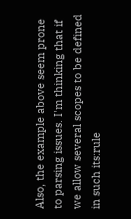Also, the example above seem prone to parsing issues. I'm thinking that if we allow several scopes to be defined in such its:rule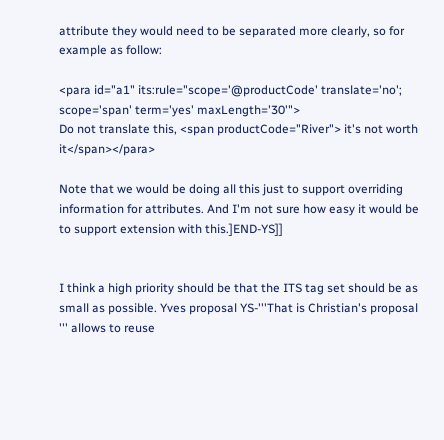attribute they would need to be separated more clearly, so for example as follow:

<para id="a1" its:rule="scope='@productCode' translate='no'; scope='span' term='yes' maxLength='30'">
Do not translate this, <span productCode="River"> it's not worth it</span></para>

Note that we would be doing all this just to support overriding information for attributes. And I'm not sure how easy it would be to support extension with this.]END-YS]]


I think a high priority should be that the ITS tag set should be as small as possible. Yves proposal YS-'''That is Christian's proposal ''' allows to reuse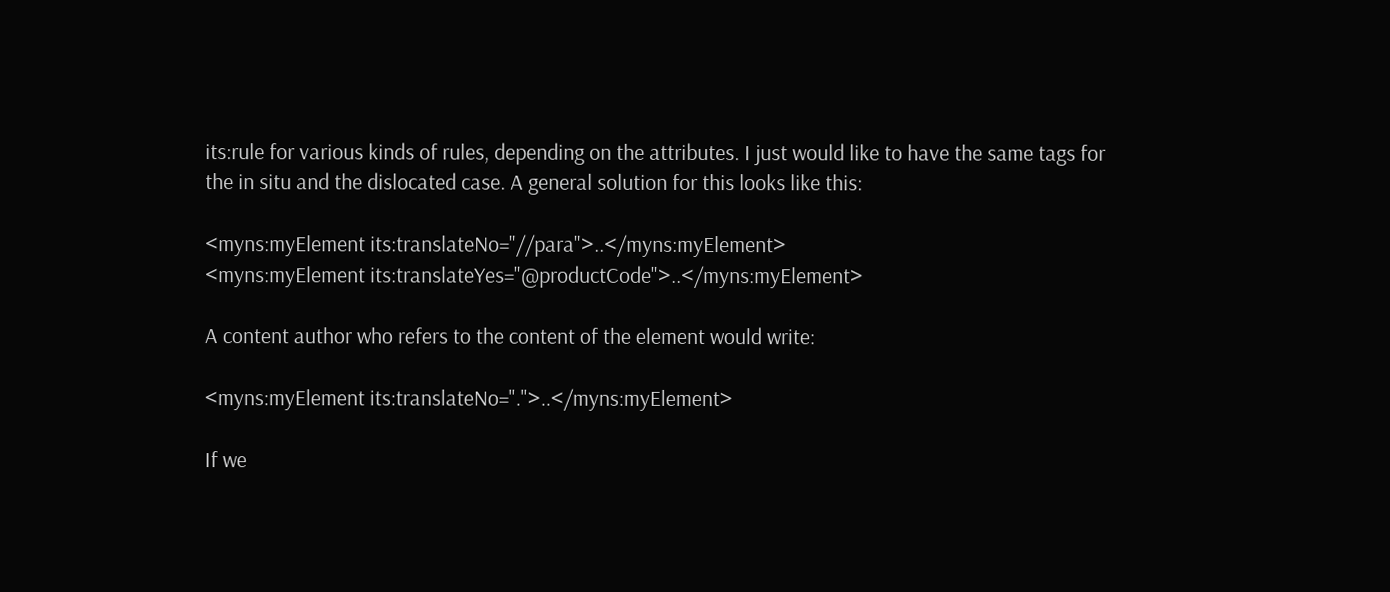its:rule for various kinds of rules, depending on the attributes. I just would like to have the same tags for the in situ and the dislocated case. A general solution for this looks like this:

<myns:myElement its:translateNo="//para">..</myns:myElement>
<myns:myElement its:translateYes="@productCode">..</myns:myElement>

A content author who refers to the content of the element would write:

<myns:myElement its:translateNo=".">..</myns:myElement>

If we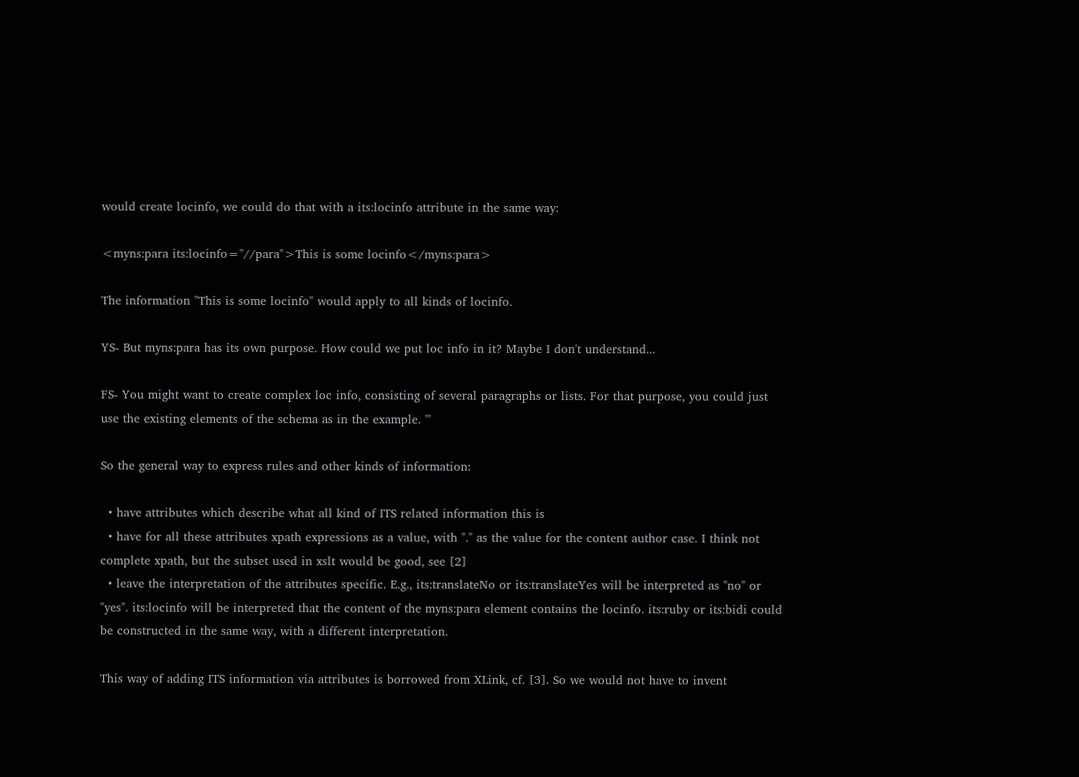would create locinfo, we could do that with a its:locinfo attribute in the same way:

<myns:para its:locinfo="//para">This is some locinfo</myns:para>

The information "This is some locinfo" would apply to all kinds of locinfo.

YS- But myns:para has its own purpose. How could we put loc info in it? Maybe I don't understand...

FS- You might want to create complex loc info, consisting of several paragraphs or lists. For that purpose, you could just use the existing elements of the schema as in the example. '''

So the general way to express rules and other kinds of information:

  • have attributes which describe what all kind of ITS related information this is
  • have for all these attributes xpath expressions as a value, with "." as the value for the content author case. I think not complete xpath, but the subset used in xslt would be good, see [2]
  • leave the interpretation of the attributes specific. E.g., its:translateNo or its:translateYes will be interpreted as "no" or "yes". its:locinfo will be interpreted that the content of the myns:para element contains the locinfo. its:ruby or its:bidi could be constructed in the same way, with a different interpretation.

This way of adding ITS information via attributes is borrowed from XLink, cf. [3]. So we would not have to invent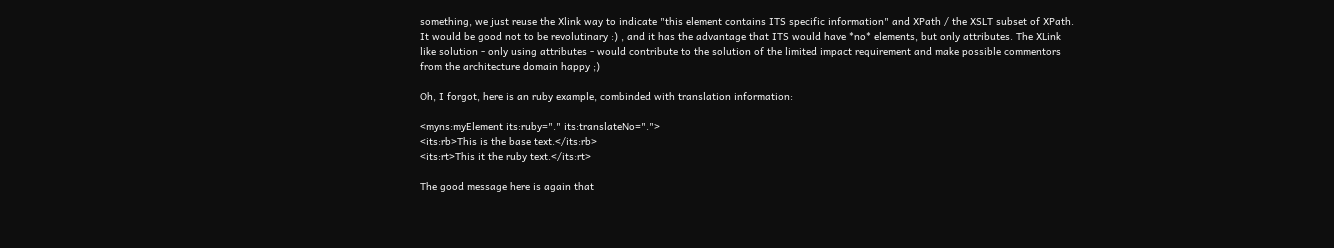something, we just reuse the Xlink way to indicate "this element contains ITS specific information" and XPath / the XSLT subset of XPath. It would be good not to be revolutinary :) , and it has the advantage that ITS would have *no* elements, but only attributes. The XLink like solution - only using attributes - would contribute to the solution of the limited impact requirement and make possible commentors from the architecture domain happy ;)

Oh, I forgot, here is an ruby example, combinded with translation information:

<myns:myElement its:ruby="." its:translateNo=".">
<its:rb>This is the base text.</its:rb>
<its:rt>This it the ruby text.</its:rt>

The good message here is again that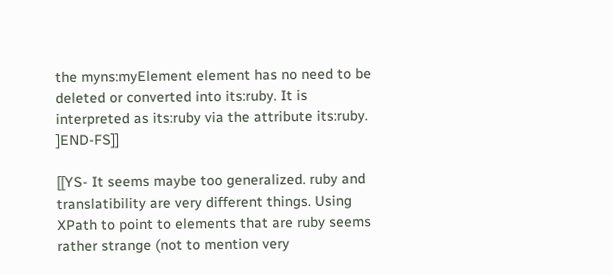the myns:myElement element has no need to be deleted or converted into its:ruby. It is interpreted as its:ruby via the attribute its:ruby. ]END-FS]]

[[YS- It seems maybe too generalized. ruby and translatibility are very different things. Using XPath to point to elements that are ruby seems rather strange (not to mention very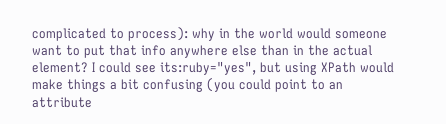complicated to process): why in the world would someone want to put that info anywhere else than in the actual element? I could see its:ruby="yes", but using XPath would make things a bit confusing (you could point to an attribute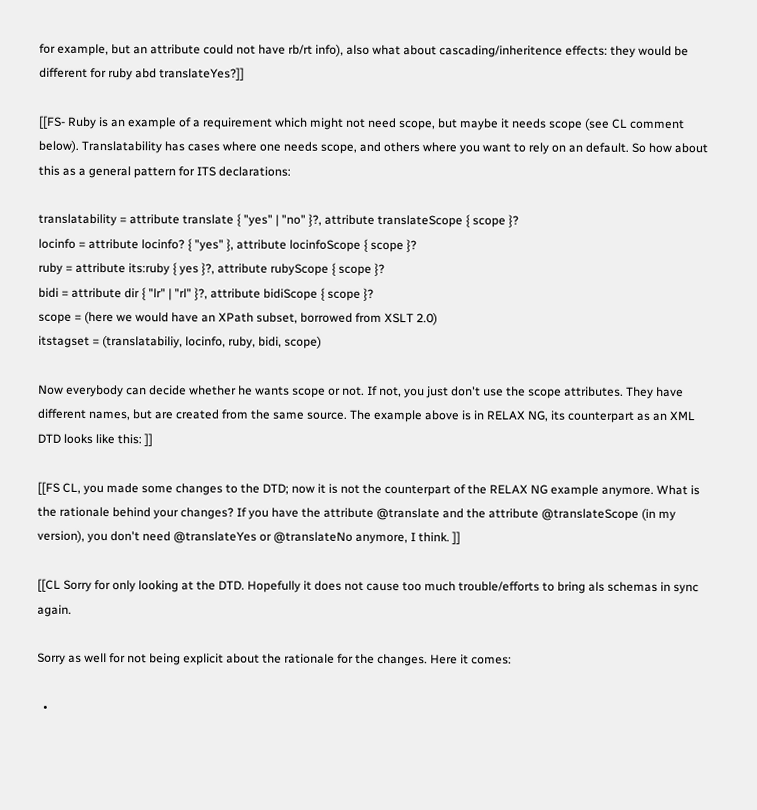for example, but an attribute could not have rb/rt info), also what about cascading/inheritence effects: they would be different for ruby abd translateYes?]]

[[FS- Ruby is an example of a requirement which might not need scope, but maybe it needs scope (see CL comment below). Translatability has cases where one needs scope, and others where you want to rely on an default. So how about this as a general pattern for ITS declarations:

translatability = attribute translate { "yes" | "no" }?, attribute translateScope { scope }?
locinfo = attribute locinfo? { "yes" }, attribute locinfoScope { scope }?
ruby = attribute its:ruby { yes }?, attribute rubyScope { scope }?
bidi = attribute dir { "lr" | "rl" }?, attribute bidiScope { scope }?
scope = (here we would have an XPath subset, borrowed from XSLT 2.0)
itstagset = (translatabiliy, locinfo, ruby, bidi, scope)

Now everybody can decide whether he wants scope or not. If not, you just don't use the scope attributes. They have different names, but are created from the same source. The example above is in RELAX NG, its counterpart as an XML DTD looks like this: ]]

[[FS CL, you made some changes to the DTD; now it is not the counterpart of the RELAX NG example anymore. What is the rationale behind your changes? If you have the attribute @translate and the attribute @translateScope (in my version), you don't need @translateYes or @translateNo anymore, I think. ]]

[[CL Sorry for only looking at the DTD. Hopefully it does not cause too much trouble/efforts to bring als schemas in sync again.

Sorry as well for not being explicit about the rationale for the changes. Here it comes:

  •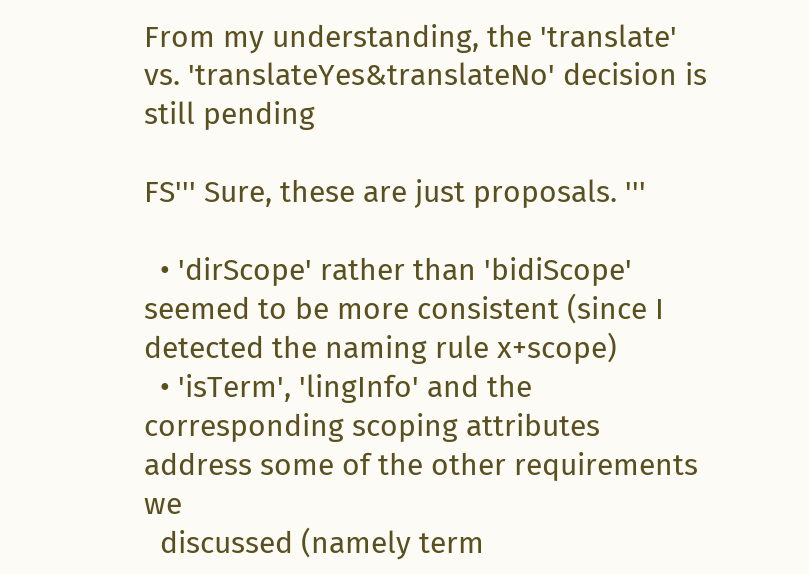From my understanding, the 'translate' vs. 'translateYes&translateNo' decision is still pending

FS''' Sure, these are just proposals. '''

  • 'dirScope' rather than 'bidiScope' seemed to be more consistent (since I detected the naming rule x+scope)
  • 'isTerm', 'lingInfo' and the corresponding scoping attributes address some of the other requirements we
  discussed (namely term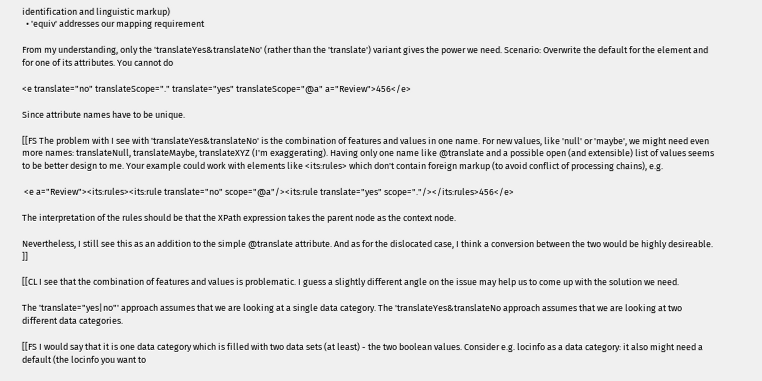identification and linguistic markup)
  • 'equiv' addresses our mapping requirement

From my understanding, only the 'translateYes&translateNo' (rather than the 'translate') variant gives the power we need. Scenario: Overwrite the default for the element and for one of its attributes. You cannot do

<e translate="no" translateScope="." translate="yes" translateScope="@a" a="Review">456</e>

Since attribute names have to be unique.

[[FS The problem with I see with 'translateYes&translateNo' is the combination of features and values in one name. For new values, like 'null' or 'maybe', we might need even more names: translateNull, translateMaybe, translateXYZ (I'm exaggerating). Having only one name like @translate and a possible open (and extensible) list of values seems to be better design to me. Your example could work with elements like <its:rules> which don't contain foreign markup (to avoid conflict of processing chains), e.g.

 <e a="Review"><its:rules><its:rule translate="no" scope="@a"/><its:rule translate="yes" scope="."/></its:rules>456</e>

The interpretation of the rules should be that the XPath expression takes the parent node as the context node.

Nevertheless, I still see this as an addition to the simple @translate attribute. And as for the dislocated case, I think a conversion between the two would be highly desireable. ]]

[[CL I see that the combination of features and values is problematic. I guess a slightly different angle on the issue may help us to come up with the solution we need.

The 'translate="yes|no"' approach assumes that we are looking at a single data category. The 'translateYes&translateNo approach assumes that we are looking at two different data categories.

[[FS I would say that it is one data category which is filled with two data sets (at least) - the two boolean values. Consider e.g. locinfo as a data category: it also might need a default (the locinfo you want to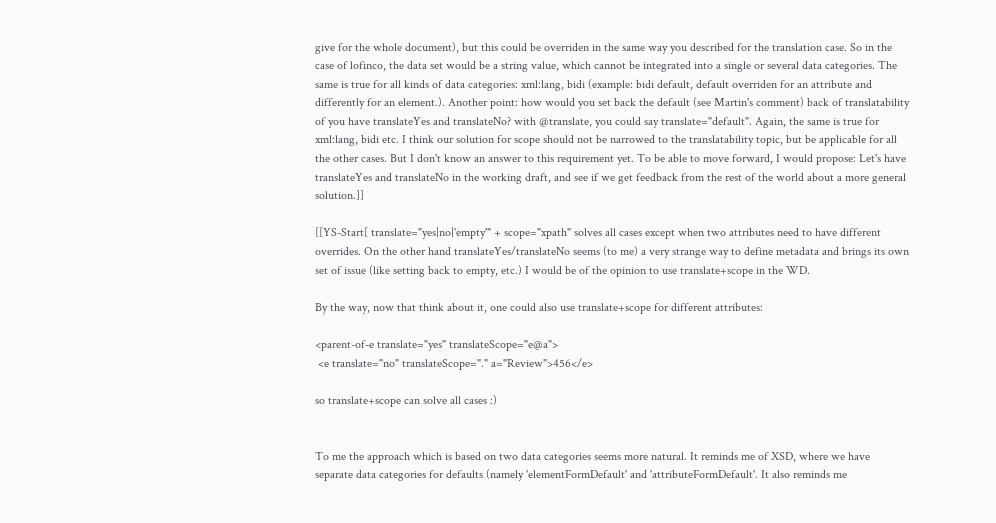give for the whole document), but this could be overriden in the same way you described for the translation case. So in the case of lofinco, the data set would be a string value, which cannot be integrated into a single or several data categories. The same is true for all kinds of data categories: xml:lang, bidi (example: bidi default, default overriden for an attribute and differently for an element.). Another point: how would you set back the default (see Martin's comment) back of translatability of you have translateYes and translateNo? with @translate, you could say translate="default". Again, the same is true for xml:lang, bidi etc. I think our solution for scope should not be narrowed to the translatability topic, but be applicable for all the other cases. But I don't know an answer to this requirement yet. To be able to move forward, I would propose: Let's have translateYes and translateNo in the working draft, and see if we get feedback from the rest of the world about a more general solution.]]

[[YS-Start[ translate="yes|no|'empty'" + scope="xpath" solves all cases except when two attributes need to have different overrides. On the other hand translateYes/translateNo seems (to me) a very strange way to define metadata and brings its own set of issue (like setting back to empty, etc.) I would be of the opinion to use translate+scope in the WD.

By the way, now that think about it, one could also use translate+scope for different attributes:

<parent-of-e translate="yes" translateScope="e@a">
 <e translate="no" translateScope="." a="Review">456</e>

so translate+scope can solve all cases :)


To me the approach which is based on two data categories seems more natural. It reminds me of XSD, where we have separate data categories for defaults (namely 'elementFormDefault' and 'attributeFormDefault'. It also reminds me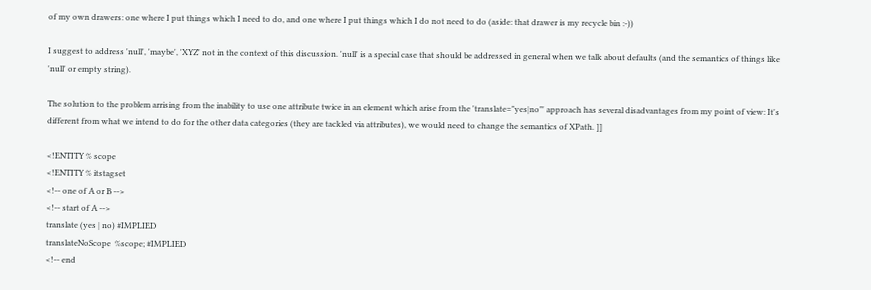of my own drawers: one where I put things which I need to do, and one where I put things which I do not need to do (aside: that drawer is my recycle bin :-))

I suggest to address 'null', 'maybe', 'XYZ' not in the context of this discussion. 'null' is a special case that should be addressed in general when we talk about defaults (and the semantics of things like 'null' or empty string).

The solution to the problem arrising from the inability to use one attribute twice in an element which arise from the 'translate="yes|no"' approach has several disadvantages from my point of view: It's different from what we intend to do for the other data categories (they are tackled via attributes), we would need to change the semantics of XPath. ]]

<!ENTITY % scope
<!ENTITY % itstagset
<!-- one of A or B -->
<!-- start of A -->
translate (yes | no) #IMPLIED
translateNoScope  %scope; #IMPLIED
<!-- end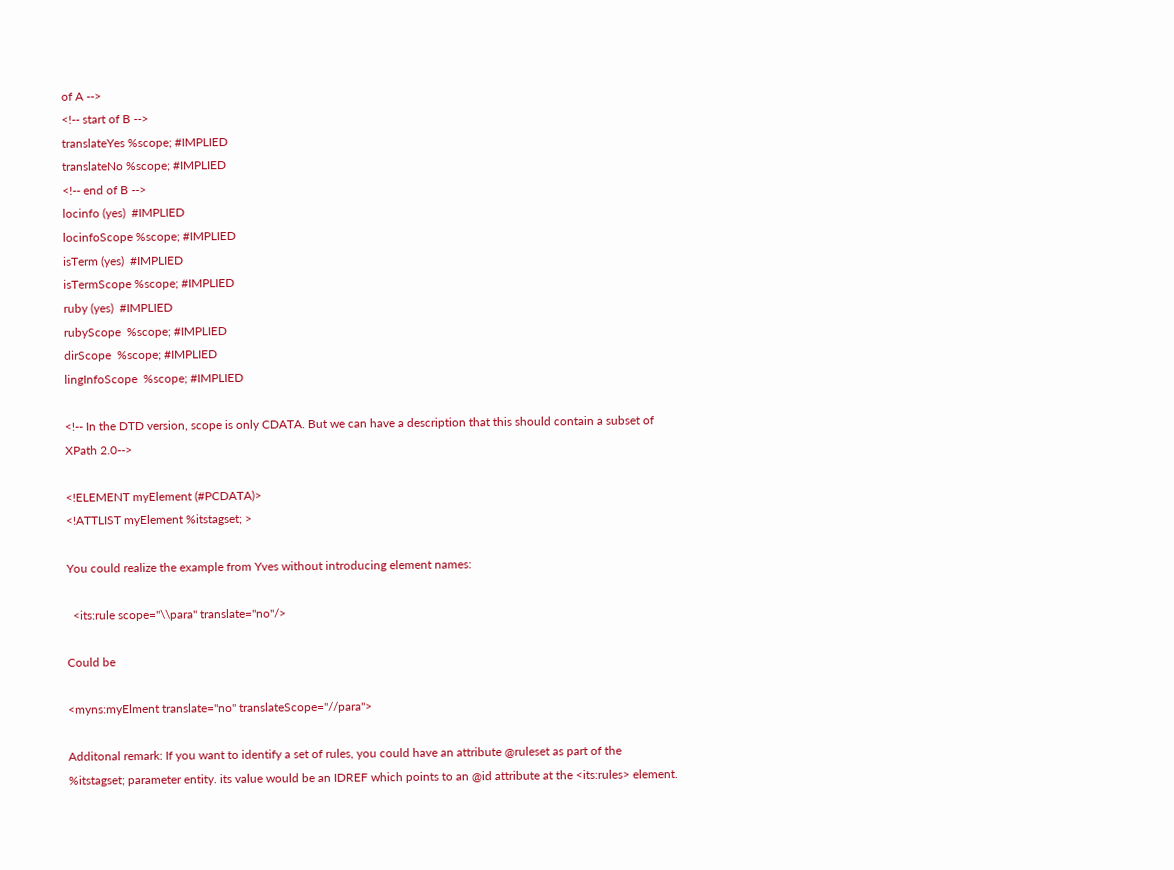of A -->
<!-- start of B -->
translateYes %scope; #IMPLIED
translateNo %scope; #IMPLIED
<!-- end of B -->
locinfo (yes)  #IMPLIED
locinfoScope %scope; #IMPLIED
isTerm (yes)  #IMPLIED
isTermScope %scope; #IMPLIED
ruby (yes)  #IMPLIED
rubyScope  %scope; #IMPLIED
dirScope  %scope; #IMPLIED
lingInfoScope  %scope; #IMPLIED

<!-- In the DTD version, scope is only CDATA. But we can have a description that this should contain a subset of XPath 2.0-->

<!ELEMENT myElement (#PCDATA)>
<!ATTLIST myElement %itstagset; >

You could realize the example from Yves without introducing element names:

  <its:rule scope="\\para" translate="no"/>

Could be

<myns:myElment translate="no" translateScope="//para">

Additonal remark: If you want to identify a set of rules, you could have an attribute @ruleset as part of the %itstagset; parameter entity. its value would be an IDREF which points to an @id attribute at the <its:rules> element.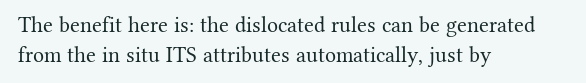The benefit here is: the dislocated rules can be generated from the in situ ITS attributes automatically, just by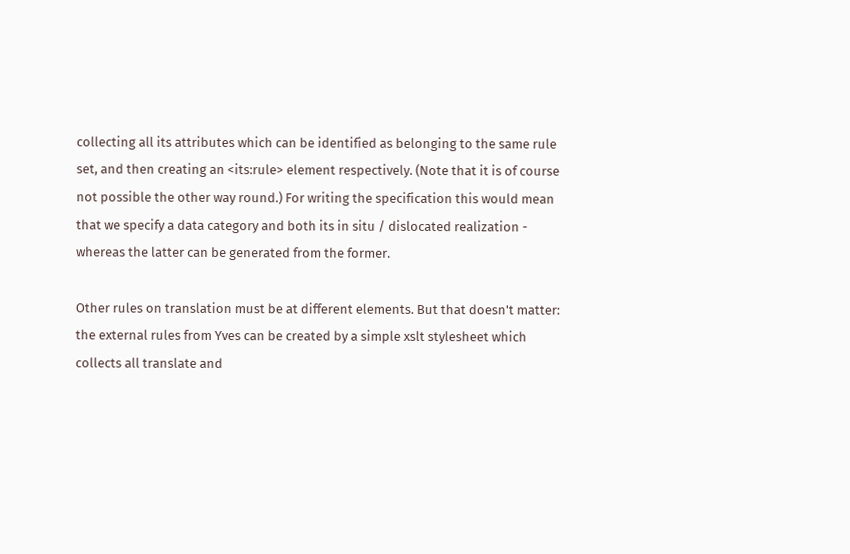collecting all its attributes which can be identified as belonging to the same rule set, and then creating an <its:rule> element respectively. (Note that it is of course not possible the other way round.) For writing the specification this would mean that we specify a data category and both its in situ / dislocated realization - whereas the latter can be generated from the former.

Other rules on translation must be at different elements. But that doesn't matter: the external rules from Yves can be created by a simple xslt stylesheet which collects all translate and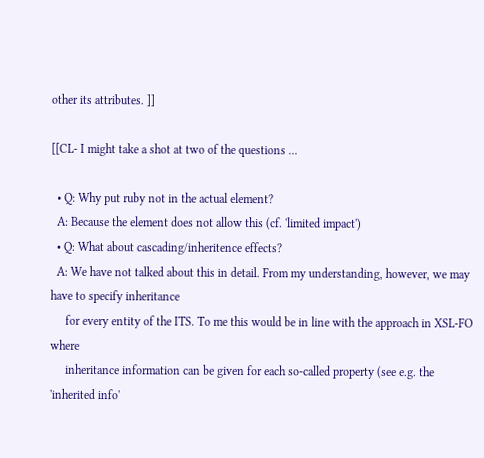other its attributes. ]]

[[CL- I might take a shot at two of the questions ...

  • Q: Why put ruby not in the actual element?
  A: Because the element does not allow this (cf. 'limited impact')
  • Q: What about cascading/inheritence effects?
  A: We have not talked about this in detail. From my understanding, however, we may have to specify inheritance
     for every entity of the ITS. To me this would be in line with the approach in XSL-FO where
     inheritance information can be given for each so-called property (see e.g. the 'inherited info'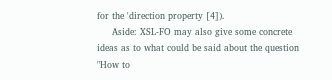for the 'direction property [4]).
     Aside: XSL-FO may also give some concrete ideas as to what could be said about the question "How to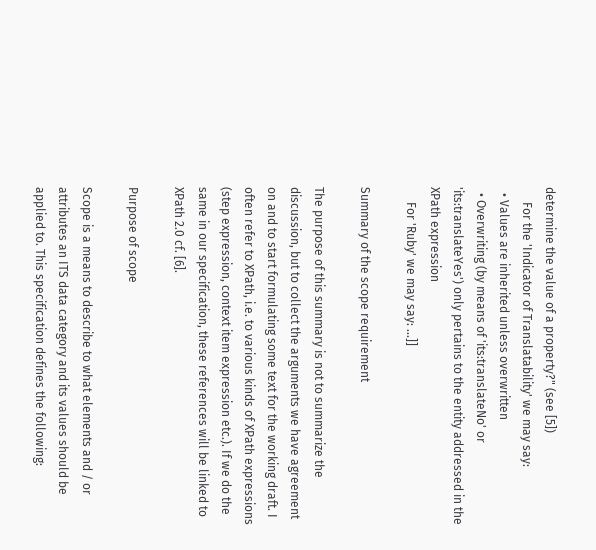determine the value of a property?" (see [5])
     For the 'Indicator of Translatability' we may say:
  • Values are inherited unless overwritten
  • Overwriting (by means of 'its:translateNo' or 'its:translateYes') only pertains to the entity addressed in the XPath expression
     For 'Ruby' we may say: ...]]

Summary of the scope requirement

The purpose of this summary is not to summarize the discussion, but to collect the arguments we have agreement on and to start formulating some text for the working draft. I often refer to XPath, i.e. to various kinds of XPath expressions (step expression, context item expression etc.). If we do the same in our specification, these references will be linked to XPath 2.0 cf. [6].

Purpose of scope

Scope is a means to describe to what elements and / or attributes an ITS data category and its values should be applied to. This specification defines the following: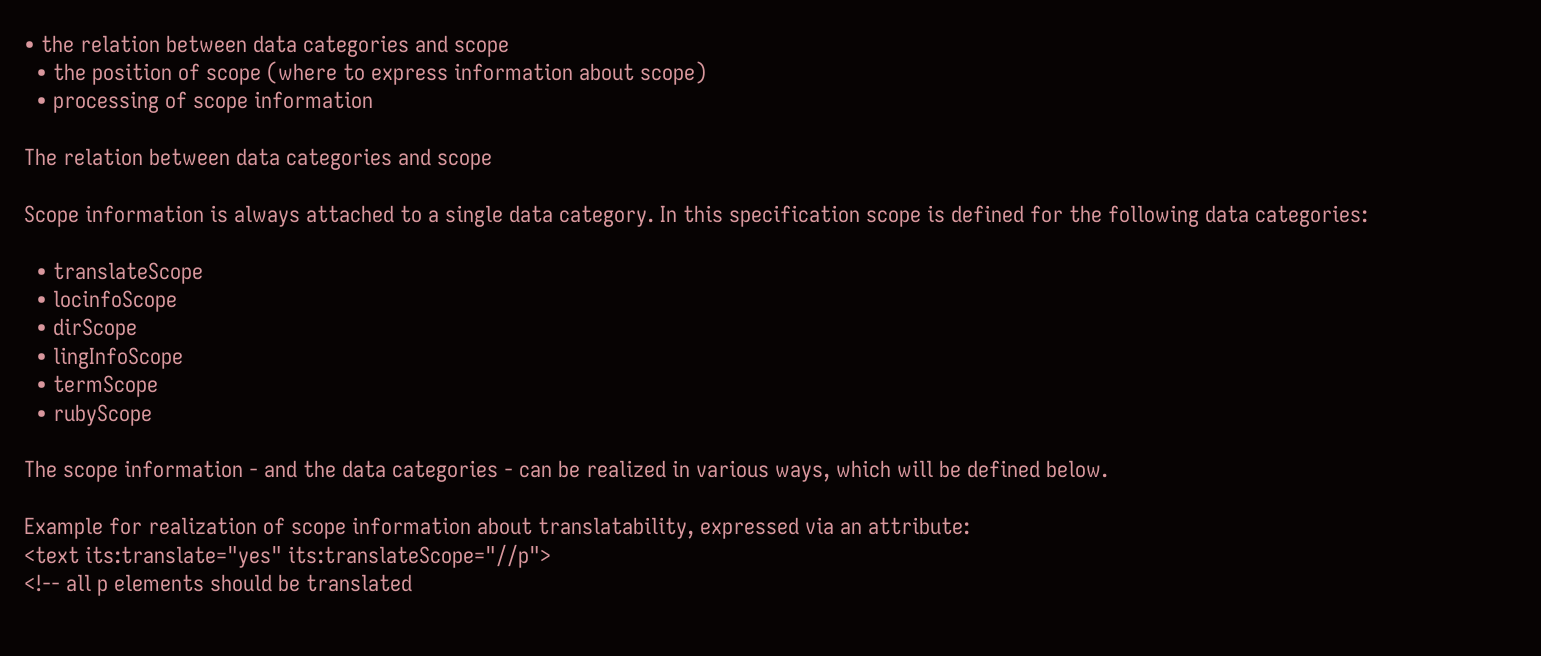• the relation between data categories and scope
  • the position of scope (where to express information about scope)
  • processing of scope information

The relation between data categories and scope

Scope information is always attached to a single data category. In this specification scope is defined for the following data categories:

  • translateScope
  • locinfoScope
  • dirScope
  • lingInfoScope
  • termScope
  • rubyScope

The scope information - and the data categories - can be realized in various ways, which will be defined below.

Example for realization of scope information about translatability, expressed via an attribute:
<text its:translate="yes" its:translateScope="//p">
<!-- all p elements should be translated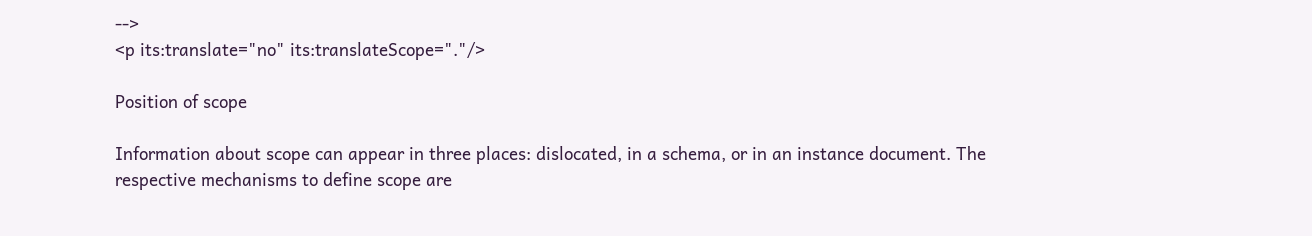-->
<p its:translate="no" its:translateScope="."/>

Position of scope

Information about scope can appear in three places: dislocated, in a schema, or in an instance document. The respective mechanisms to define scope are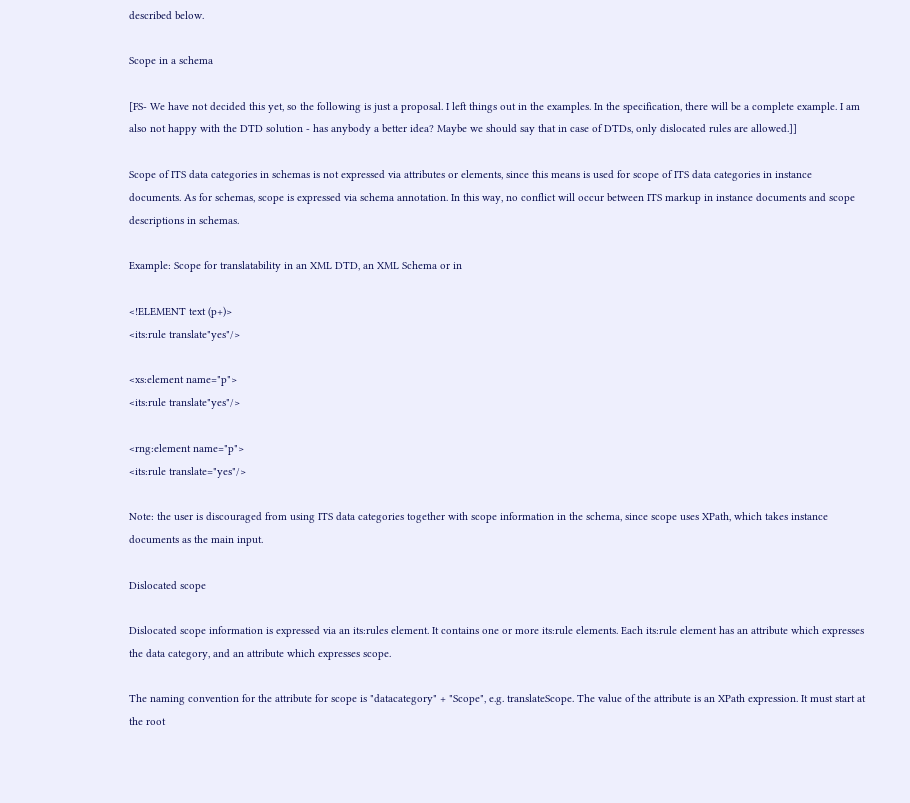described below.

Scope in a schema

[FS- We have not decided this yet, so the following is just a proposal. I left things out in the examples. In the specification, there will be a complete example. I am also not happy with the DTD solution - has anybody a better idea? Maybe we should say that in case of DTDs, only dislocated rules are allowed.]]

Scope of ITS data categories in schemas is not expressed via attributes or elements, since this means is used for scope of ITS data categories in instance documents. As for schemas, scope is expressed via schema annotation. In this way, no conflict will occur between ITS markup in instance documents and scope descriptions in schemas.

Example: Scope for translatability in an XML DTD, an XML Schema or in

<!ELEMENT text (p+)>
<its:rule translate"yes"/>

<xs:element name="p">
<its:rule translate"yes"/>

<rng:element name="p">
<its:rule translate="yes"/>

Note: the user is discouraged from using ITS data categories together with scope information in the schema, since scope uses XPath, which takes instance documents as the main input.

Dislocated scope

Dislocated scope information is expressed via an its:rules element. It contains one or more its:rule elements. Each its:rule element has an attribute which expresses the data category, and an attribute which expresses scope.

The naming convention for the attribute for scope is "datacategory" + "Scope", e.g. translateScope. The value of the attribute is an XPath expression. It must start at the root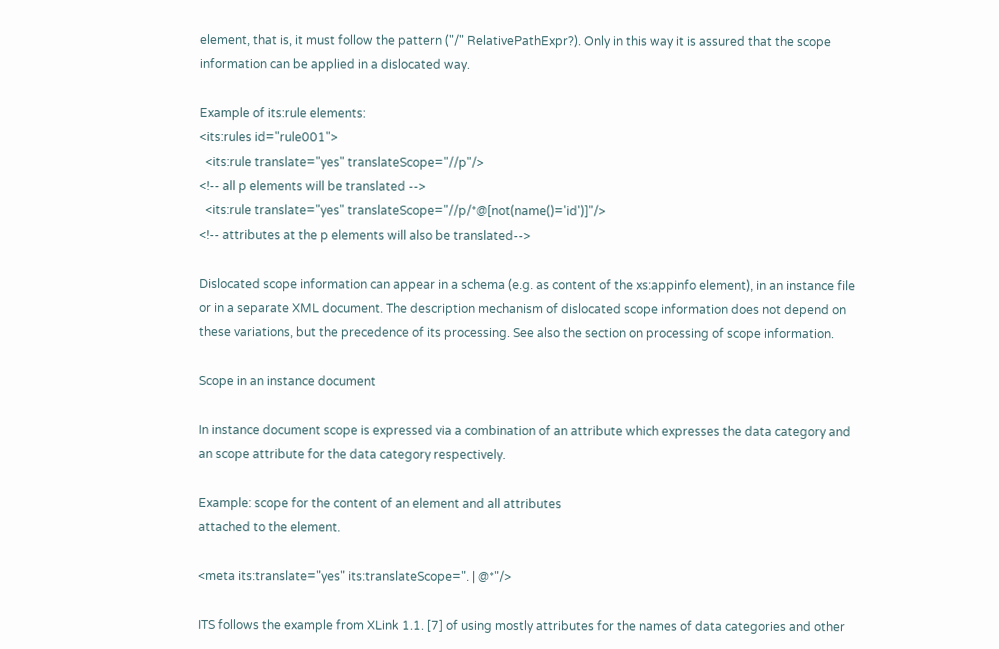element, that is, it must follow the pattern ("/" RelativePathExpr?). Only in this way it is assured that the scope information can be applied in a dislocated way.

Example of its:rule elements:
<its:rules id="rule001">
  <its:rule translate="yes" translateScope="//p"/>
<!-- all p elements will be translated -->
  <its:rule translate="yes" translateScope="//p/*@[not(name()='id')]"/>
<!-- attributes at the p elements will also be translated-->

Dislocated scope information can appear in a schema (e.g. as content of the xs:appinfo element), in an instance file or in a separate XML document. The description mechanism of dislocated scope information does not depend on these variations, but the precedence of its processing. See also the section on processing of scope information.

Scope in an instance document

In instance document scope is expressed via a combination of an attribute which expresses the data category and an scope attribute for the data category respectively.

Example: scope for the content of an element and all attributes
attached to the element.

<meta its:translate="yes" its:translateScope=". | @*"/>

ITS follows the example from XLink 1.1. [7] of using mostly attributes for the names of data categories and other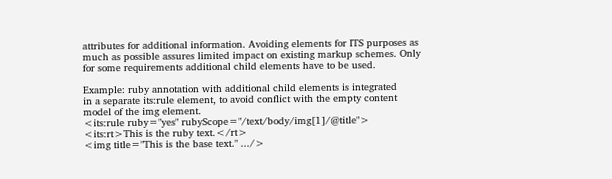attributes for additional information. Avoiding elements for ITS purposes as much as possible assures limited impact on existing markup schemes. Only for some requirements additional child elements have to be used.

Example: ruby annotation with additional child elements is integrated
in a separate its:rule element, to avoid conflict with the empty content
model of the img element.
<its:rule ruby="yes" rubyScope="/text/body/img[1]/@title">
<its:rt>This is the ruby text.</rt>
<img title="This is the base text." .../>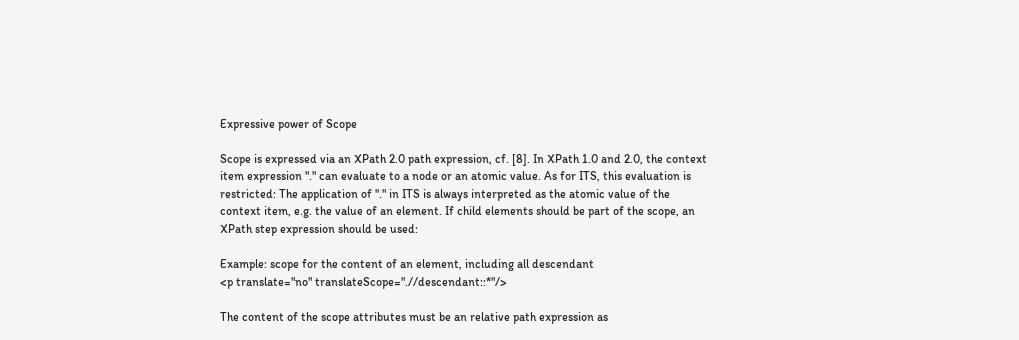Expressive power of Scope

Scope is expressed via an XPath 2.0 path expression, cf. [8]. In XPath 1.0 and 2.0, the context item expression "." can evaluate to a node or an atomic value. As for ITS, this evaluation is restricted: The application of "." in ITS is always interpreted as the atomic value of the context item, e.g. the value of an element. If child elements should be part of the scope, an XPath step expression should be used:

Example: scope for the content of an element, including all descendant
<p translate="no" translateScope=".//descendant::*"/>

The content of the scope attributes must be an relative path expression as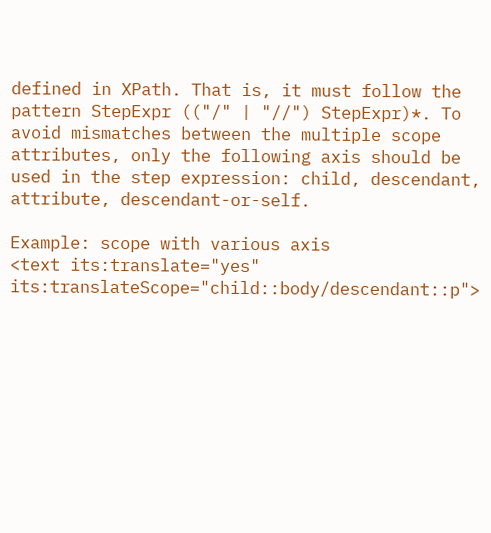defined in XPath. That is, it must follow the pattern StepExpr (("/" | "//") StepExpr)*. To avoid mismatches between the multiple scope attributes, only the following axis should be used in the step expression: child, descendant, attribute, descendant-or-self.

Example: scope with various axis
<text its:translate="yes" its:translateScope="child::body/descendant::p">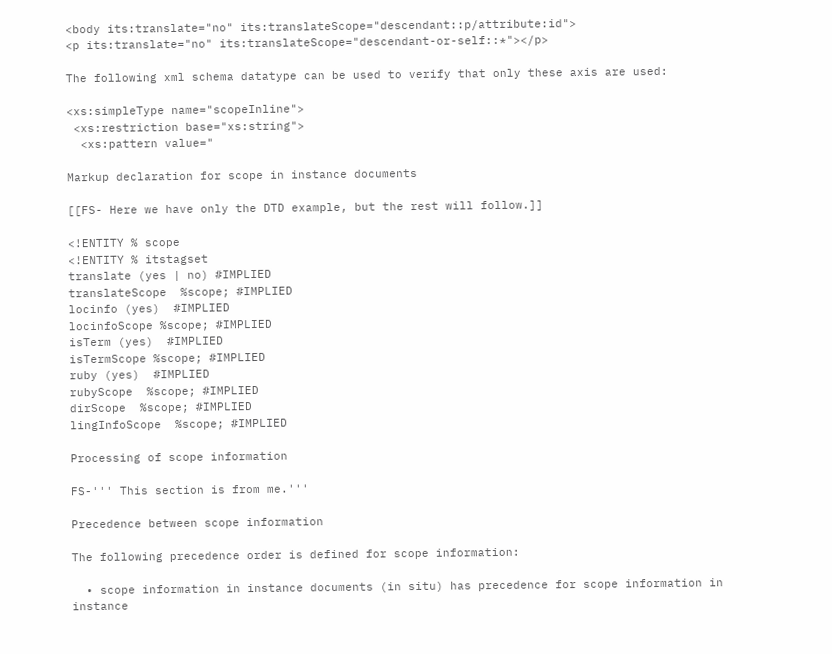<body its:translate="no" its:translateScope="descendant::p/attribute:id">
<p its:translate="no" its:translateScope="descendant-or-self::*"></p>

The following xml schema datatype can be used to verify that only these axis are used:

<xs:simpleType name="scopeInline">
 <xs:restriction base="xs:string">
  <xs:pattern value="

Markup declaration for scope in instance documents

[[FS- Here we have only the DTD example, but the rest will follow.]]

<!ENTITY % scope
<!ENTITY % itstagset
translate (yes | no) #IMPLIED
translateScope  %scope; #IMPLIED
locinfo (yes)  #IMPLIED
locinfoScope %scope; #IMPLIED
isTerm (yes)  #IMPLIED
isTermScope %scope; #IMPLIED
ruby (yes)  #IMPLIED
rubyScope  %scope; #IMPLIED
dirScope  %scope; #IMPLIED
lingInfoScope  %scope; #IMPLIED

Processing of scope information

FS-''' This section is from me.'''

Precedence between scope information

The following precedence order is defined for scope information:

  • scope information in instance documents (in situ) has precedence for scope information in instance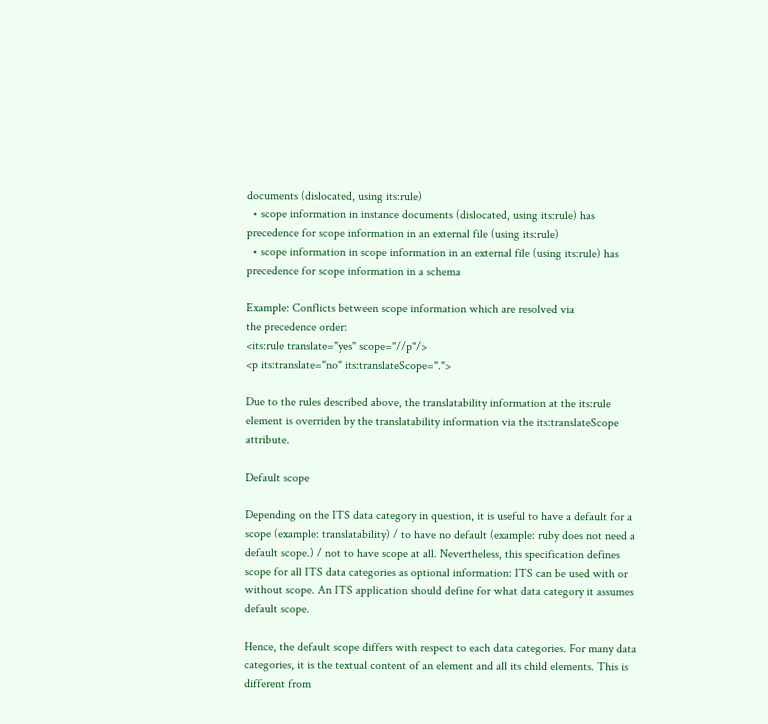documents (dislocated, using its:rule)
  • scope information in instance documents (dislocated, using its:rule) has precedence for scope information in an external file (using its:rule)
  • scope information in scope information in an external file (using its:rule) has precedence for scope information in a schema

Example: Conflicts between scope information which are resolved via
the precedence order:
<its:rule translate="yes" scope="//p"/>
<p its:translate="no" its:translateScope=".">

Due to the rules described above, the translatability information at the its:rule element is overriden by the translatability information via the its:translateScope attribute.

Default scope

Depending on the ITS data category in question, it is useful to have a default for a scope (example: translatability) / to have no default (example: ruby does not need a default scope.) / not to have scope at all. Nevertheless, this specification defines scope for all ITS data categories as optional information: ITS can be used with or without scope. An ITS application should define for what data category it assumes default scope.

Hence, the default scope differs with respect to each data categories. For many data categories, it is the textual content of an element and all its child elements. This is different from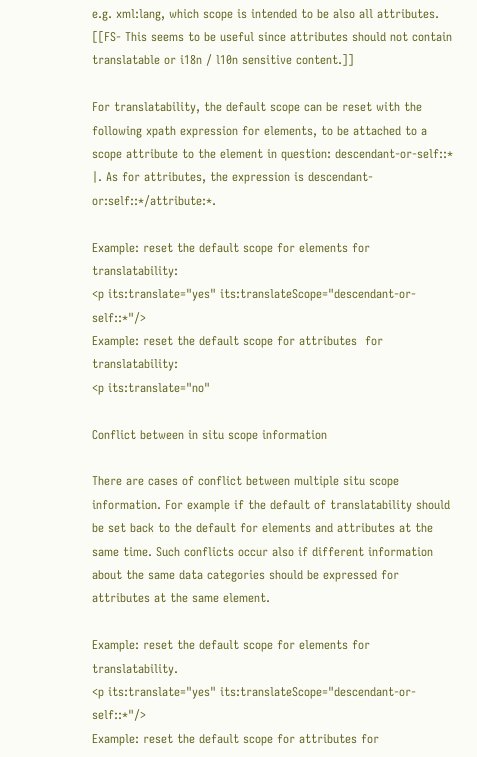e.g. xml:lang, which scope is intended to be also all attributes. [[FS- This seems to be useful since attributes should not contain translatable or i18n / l10n sensitive content.]]

For translatability, the default scope can be reset with the following xpath expression for elements, to be attached to a scope attribute to the element in question: descendant-or-self::* |. As for attributes, the expression is descendant-or:self::*/attribute:*.

Example: reset the default scope for elements for translatability:
<p its:translate="yes" its:translateScope="descendant-or-self::*"/>
Example: reset the default scope for attributes  for translatability:
<p its:translate="no"

Conflict between in situ scope information

There are cases of conflict between multiple situ scope information. For example if the default of translatability should be set back to the default for elements and attributes at the same time. Such conflicts occur also if different information about the same data categories should be expressed for attributes at the same element.

Example: reset the default scope for elements for translatability.
<p its:translate="yes" its:translateScope="descendant-or-self::*"/>
Example: reset the default scope for attributes for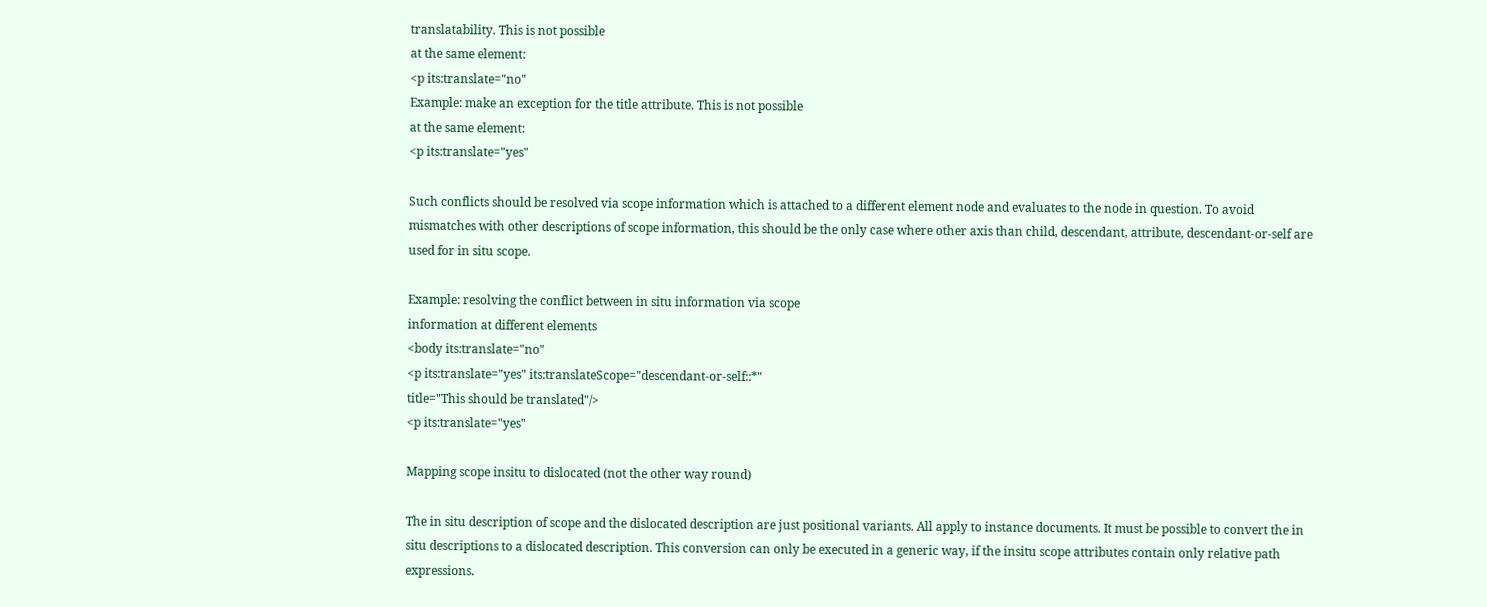translatability. This is not possible
at the same element:
<p its:translate="no"
Example: make an exception for the title attribute. This is not possible
at the same element:
<p its:translate="yes"

Such conflicts should be resolved via scope information which is attached to a different element node and evaluates to the node in question. To avoid mismatches with other descriptions of scope information, this should be the only case where other axis than child, descendant, attribute, descendant-or-self are used for in situ scope.

Example: resolving the conflict between in situ information via scope
information at different elements
<body its:translate="no"
<p its:translate="yes" its:translateScope="descendant-or-self::*"
title="This should be translated"/>
<p its:translate="yes"

Mapping scope insitu to dislocated (not the other way round)

The in situ description of scope and the dislocated description are just positional variants. All apply to instance documents. It must be possible to convert the in situ descriptions to a dislocated description. This conversion can only be executed in a generic way, if the insitu scope attributes contain only relative path expressions.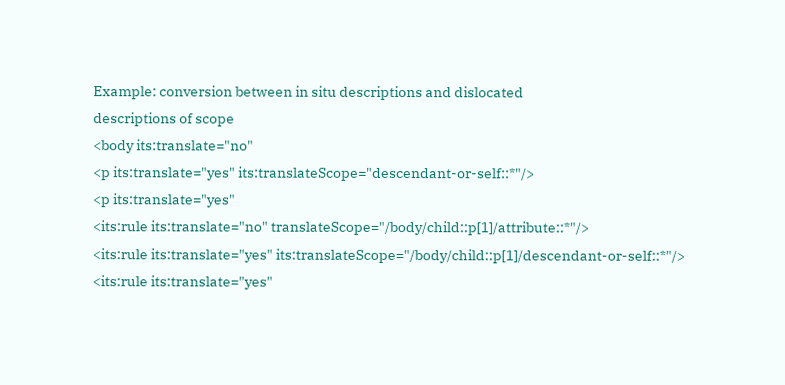Example: conversion between in situ descriptions and dislocated
descriptions of scope
<body its:translate="no"
<p its:translate="yes" its:translateScope="descendant-or-self::*"/>
<p its:translate="yes"
<its:rule its:translate="no" translateScope="/body/child::p[1]/attribute::*"/>
<its:rule its:translate="yes" its:translateScope="/body/child::p[1]/descendant-or-self::*"/>
<its:rule its:translate="yes"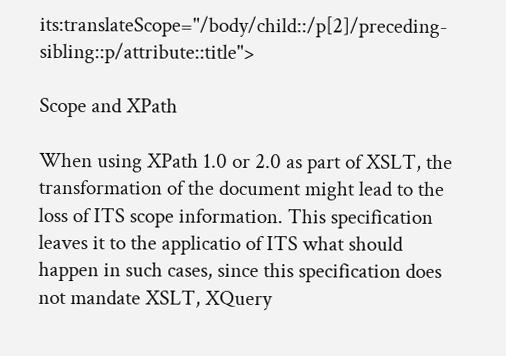its:translateScope="/body/child::/p[2]/preceding-sibling::p/attribute::title">

Scope and XPath

When using XPath 1.0 or 2.0 as part of XSLT, the transformation of the document might lead to the loss of ITS scope information. This specification leaves it to the applicatio of ITS what should happen in such cases, since this specification does not mandate XSLT, XQuery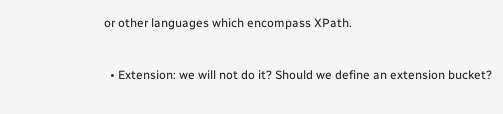or other languages which encompass XPath.


  • Extension: we will not do it? Should we define an extension bucket?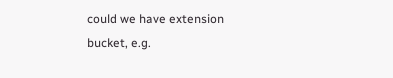could we have extension bucket, e.g.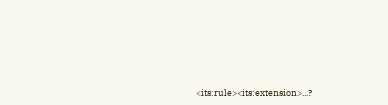<its:rule><its:extension>...?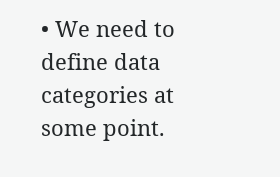• We need to define data categories at some point.